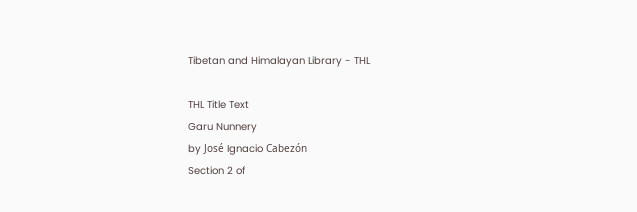Tibetan and Himalayan Library - THL

THL Title Text
Garu Nunnery
by José Ignacio Cabezón
Section 2 of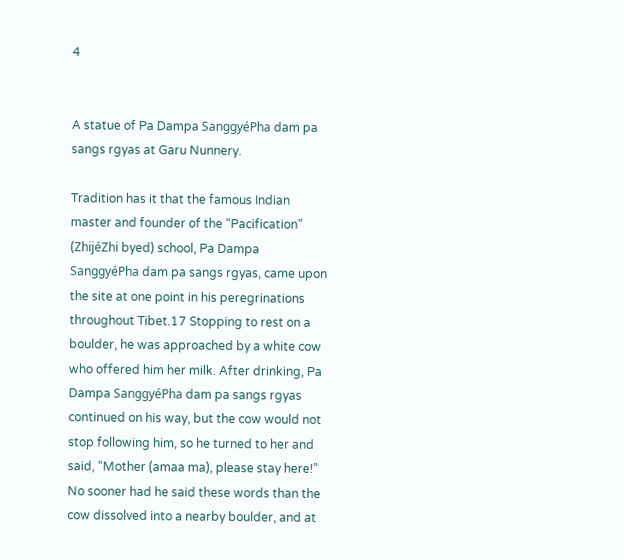4


A statue of Pa Dampa SanggyéPha dam pa sangs rgyas at Garu Nunnery.

Tradition has it that the famous Indian master and founder of the “Pacification” (ZhijéZhi byed) school, Pa Dampa SanggyéPha dam pa sangs rgyas, came upon the site at one point in his peregrinations throughout Tibet.17 Stopping to rest on a boulder, he was approached by a white cow who offered him her milk. After drinking, Pa Dampa SanggyéPha dam pa sangs rgyas continued on his way, but the cow would not stop following him, so he turned to her and said, “Mother (amaa ma), please stay here!” No sooner had he said these words than the cow dissolved into a nearby boulder, and at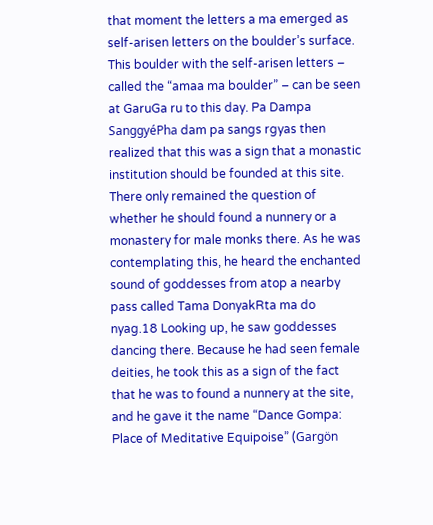that moment the letters a ma emerged as self-arisen letters on the boulder’s surface. This boulder with the self-arisen letters – called the “amaa ma boulder” – can be seen at GaruGa ru to this day. Pa Dampa SanggyéPha dam pa sangs rgyas then realized that this was a sign that a monastic institution should be founded at this site. There only remained the question of whether he should found a nunnery or a monastery for male monks there. As he was contemplating this, he heard the enchanted sound of goddesses from atop a nearby pass called Tama DonyakRta ma do nyag.18 Looking up, he saw goddesses dancing there. Because he had seen female deities, he took this as a sign of the fact that he was to found a nunnery at the site, and he gave it the name “Dance Gompa: Place of Meditative Equipoise” (Gargön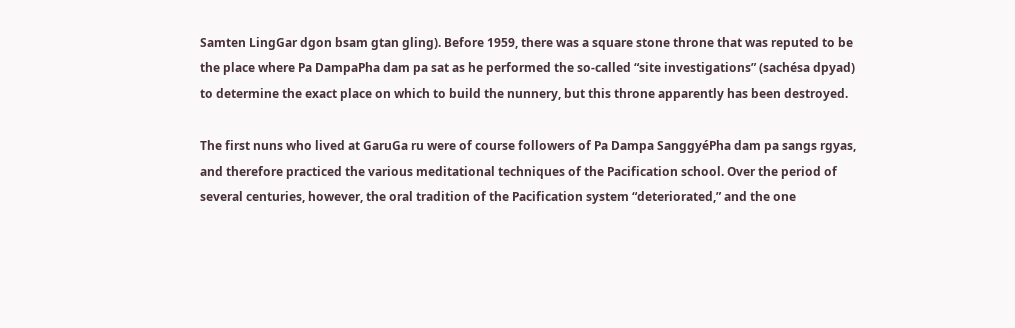Samten LingGar dgon bsam gtan gling). Before 1959, there was a square stone throne that was reputed to be the place where Pa DampaPha dam pa sat as he performed the so-called “site investigations” (sachésa dpyad) to determine the exact place on which to build the nunnery, but this throne apparently has been destroyed.

The first nuns who lived at GaruGa ru were of course followers of Pa Dampa SanggyéPha dam pa sangs rgyas, and therefore practiced the various meditational techniques of the Pacification school. Over the period of several centuries, however, the oral tradition of the Pacification system “deteriorated,” and the one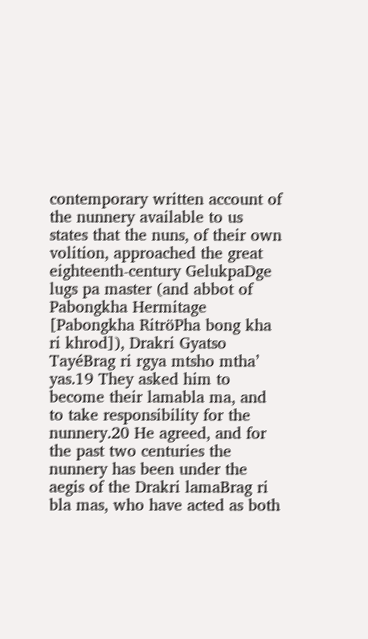contemporary written account of the nunnery available to us states that the nuns, of their own volition, approached the great eighteenth-century GelukpaDge lugs pa master (and abbot of Pabongkha Hermitage [Pabongkha RitröPha bong kha ri khrod]), Drakri Gyatso TayéBrag ri rgya mtsho mtha’ yas.19 They asked him to become their lamabla ma, and to take responsibility for the nunnery.20 He agreed, and for the past two centuries the nunnery has been under the aegis of the Drakri lamaBrag ri bla mas, who have acted as both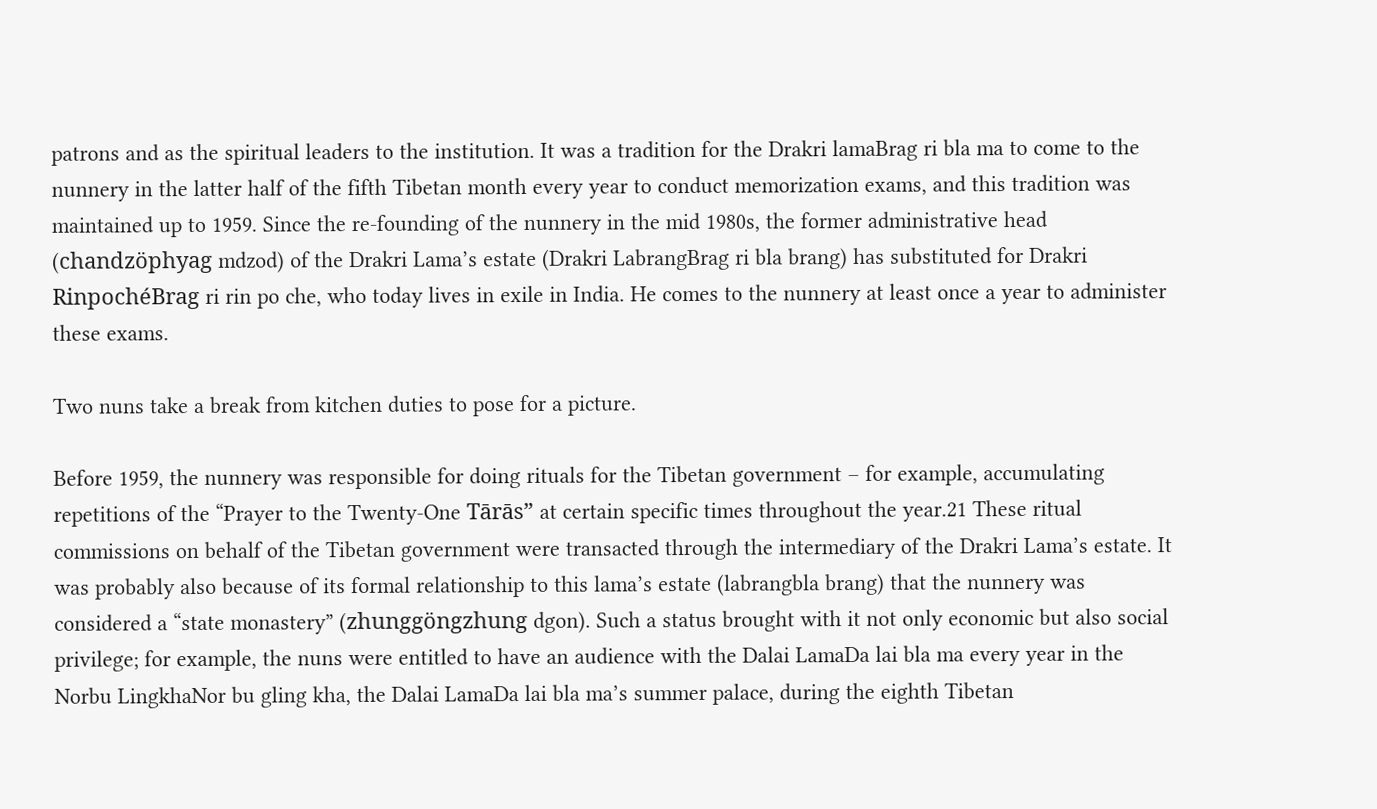patrons and as the spiritual leaders to the institution. It was a tradition for the Drakri lamaBrag ri bla ma to come to the nunnery in the latter half of the fifth Tibetan month every year to conduct memorization exams, and this tradition was maintained up to 1959. Since the re-founding of the nunnery in the mid 1980s, the former administrative head (chandzöphyag mdzod) of the Drakri Lama’s estate (Drakri LabrangBrag ri bla brang) has substituted for Drakri RinpochéBrag ri rin po che, who today lives in exile in India. He comes to the nunnery at least once a year to administer these exams.

Two nuns take a break from kitchen duties to pose for a picture.

Before 1959, the nunnery was responsible for doing rituals for the Tibetan government – for example, accumulating repetitions of the “Prayer to the Twenty-One Tārās” at certain specific times throughout the year.21 These ritual commissions on behalf of the Tibetan government were transacted through the intermediary of the Drakri Lama’s estate. It was probably also because of its formal relationship to this lama’s estate (labrangbla brang) that the nunnery was considered a “state monastery” (zhunggöngzhung dgon). Such a status brought with it not only economic but also social privilege; for example, the nuns were entitled to have an audience with the Dalai LamaDa lai bla ma every year in the Norbu LingkhaNor bu gling kha, the Dalai LamaDa lai bla ma’s summer palace, during the eighth Tibetan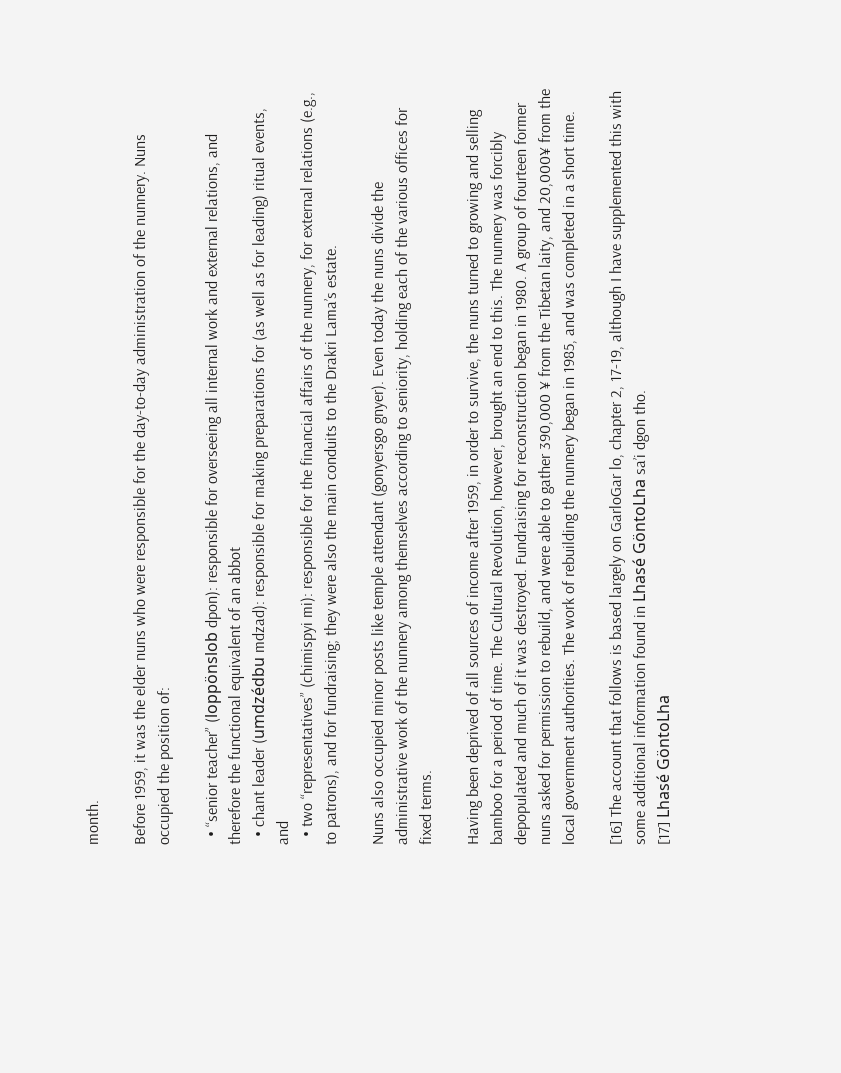month.

Before 1959, it was the elder nuns who were responsible for the day-to-day administration of the nunnery. Nuns occupied the position of:

  • “senior teacher” (loppönslob dpon): responsible for overseeing all internal work and external relations, and therefore the functional equivalent of an abbot
  • chant leader (umdzédbu mdzad): responsible for making preparations for (as well as for leading) ritual events, and
  • two “representatives” (chimispyi mi): responsible for the financial affairs of the nunnery, for external relations (e.g., to patrons), and for fundraising; they were also the main conduits to the Drakri Lama’s estate.

Nuns also occupied minor posts like temple attendant (gonyersgo gnyer). Even today the nuns divide the administrative work of the nunnery among themselves according to seniority, holding each of the various offices for fixed terms.

Having been deprived of all sources of income after 1959, in order to survive, the nuns turned to growing and selling bamboo for a period of time. The Cultural Revolution, however, brought an end to this. The nunnery was forcibly depopulated and much of it was destroyed. Fundraising for reconstruction began in 1980. A group of fourteen former nuns asked for permission to rebuild, and were able to gather 390,000 ¥ from the Tibetan laity, and 20,000¥ from the local government authorities. The work of rebuilding the nunnery began in 1985, and was completed in a short time.

[16] The account that follows is based largely on GarloGar lo, chapter 2, 17-19, although I have supplemented this with some additional information found in Lhasé GöntoLha sa’i dgon tho.
[17] Lhasé GöntoLha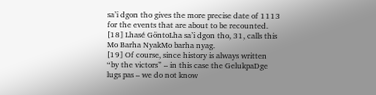sa’i dgon tho gives the more precise date of 1113 for the events that are about to be recounted.
[18] Lhasé GöntoLha sa’i dgon tho, 31, calls this Mo Barha NyakMo barha nyag.
[19] Of course, since history is always written “by the victors” – in this case the GelukpaDge lugs pas – we do not know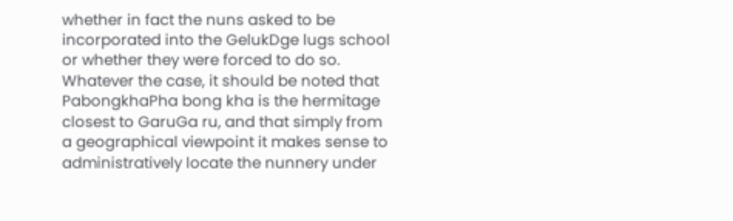whether in fact the nuns asked to be incorporated into the GelukDge lugs school or whether they were forced to do so. Whatever the case, it should be noted that PabongkhaPha bong kha is the hermitage closest to GaruGa ru, and that simply from a geographical viewpoint it makes sense to administratively locate the nunnery under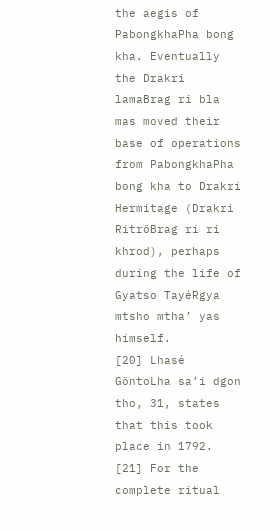the aegis of PabongkhaPha bong kha. Eventually the Drakri lamaBrag ri bla mas moved their base of operations from PabongkhaPha bong kha to Drakri Hermitage (Drakri RitröBrag ri ri khrod), perhaps during the life of Gyatso TayéRgya mtsho mtha’ yas himself.
[20] Lhasé GöntoLha sa’i dgon tho, 31, states that this took place in 1792.
[21] For the complete ritual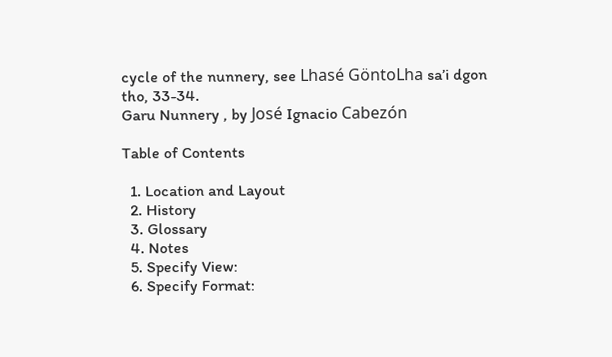cycle of the nunnery, see Lhasé GöntoLha sa’i dgon tho, 33-34.
Garu Nunnery , by José Ignacio Cabezón

Table of Contents

  1. Location and Layout
  2. History
  3. Glossary
  4. Notes
  5. Specify View:
  6. Specify Format: